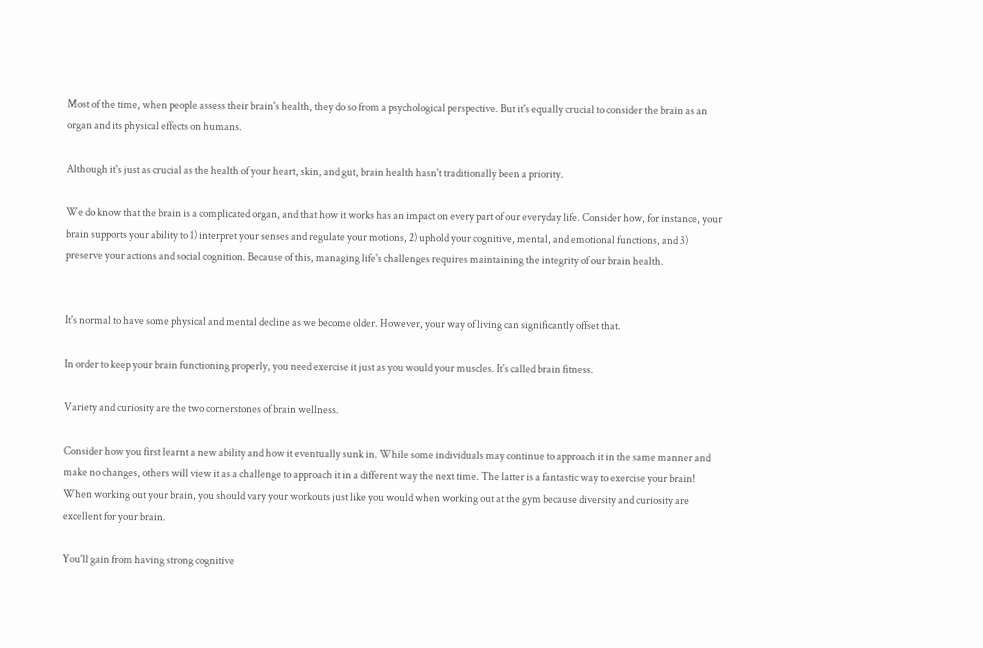Most of the time, when people assess their brain's health, they do so from a psychological perspective. But it's equally crucial to consider the brain as an organ and its physical effects on humans.

Although it's just as crucial as the health of your heart, skin, and gut, brain health hasn't traditionally been a priority.

We do know that the brain is a complicated organ, and that how it works has an impact on every part of our everyday life. Consider how, for instance, your brain supports your ability to 1) interpret your senses and regulate your motions, 2) uphold your cognitive, mental, and emotional functions, and 3) preserve your actions and social cognition. Because of this, managing life's challenges requires maintaining the integrity of our brain health.


It's normal to have some physical and mental decline as we become older. However, your way of living can significantly offset that.

In order to keep your brain functioning properly, you need exercise it just as you would your muscles. It's called brain fitness.

Variety and curiosity are the two cornerstones of brain wellness.

Consider how you first learnt a new ability and how it eventually sunk in. While some individuals may continue to approach it in the same manner and make no changes, others will view it as a challenge to approach it in a different way the next time. The latter is a fantastic way to exercise your brain! When working out your brain, you should vary your workouts just like you would when working out at the gym because diversity and curiosity are excellent for your brain.

You'll gain from having strong cognitive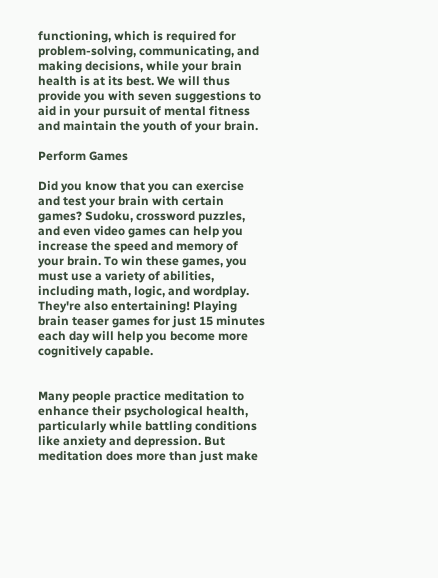functioning, which is required for problem-solving, communicating, and making decisions, while your brain health is at its best. We will thus provide you with seven suggestions to aid in your pursuit of mental fitness and maintain the youth of your brain.

Perform Games

Did you know that you can exercise and test your brain with certain games? Sudoku, crossword puzzles, and even video games can help you increase the speed and memory of your brain. To win these games, you must use a variety of abilities, including math, logic, and wordplay. They're also entertaining! Playing brain teaser games for just 15 minutes each day will help you become more cognitively capable.


Many people practice meditation to enhance their psychological health, particularly while battling conditions like anxiety and depression. But meditation does more than just make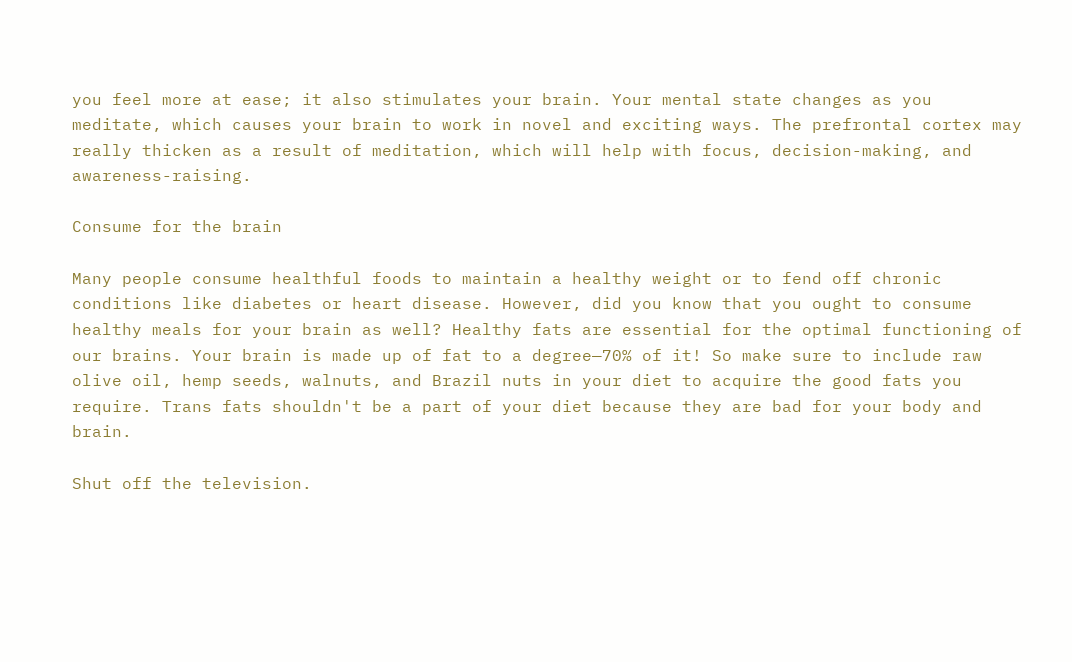you feel more at ease; it also stimulates your brain. Your mental state changes as you meditate, which causes your brain to work in novel and exciting ways. The prefrontal cortex may really thicken as a result of meditation, which will help with focus, decision-making, and awareness-raising.

Consume for the brain

Many people consume healthful foods to maintain a healthy weight or to fend off chronic conditions like diabetes or heart disease. However, did you know that you ought to consume healthy meals for your brain as well? Healthy fats are essential for the optimal functioning of our brains. Your brain is made up of fat to a degree—70% of it! So make sure to include raw olive oil, hemp seeds, walnuts, and Brazil nuts in your diet to acquire the good fats you require. Trans fats shouldn't be a part of your diet because they are bad for your body and brain.

Shut off the television.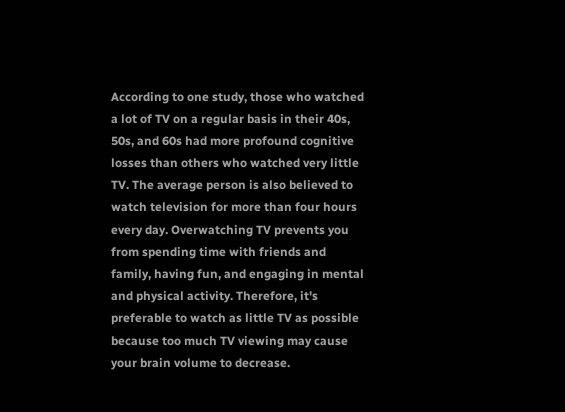According to one study, those who watched a lot of TV on a regular basis in their 40s, 50s, and 60s had more profound cognitive losses than others who watched very little TV. The average person is also believed to watch television for more than four hours every day. Overwatching TV prevents you from spending time with friends and family, having fun, and engaging in mental and physical activity. Therefore, it's preferable to watch as little TV as possible because too much TV viewing may cause your brain volume to decrease.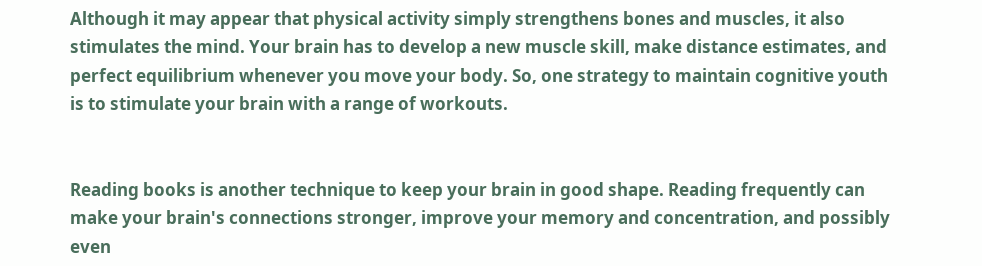Although it may appear that physical activity simply strengthens bones and muscles, it also stimulates the mind. Your brain has to develop a new muscle skill, make distance estimates, and perfect equilibrium whenever you move your body. So, one strategy to maintain cognitive youth is to stimulate your brain with a range of workouts.


Reading books is another technique to keep your brain in good shape. Reading frequently can make your brain's connections stronger, improve your memory and concentration, and possibly even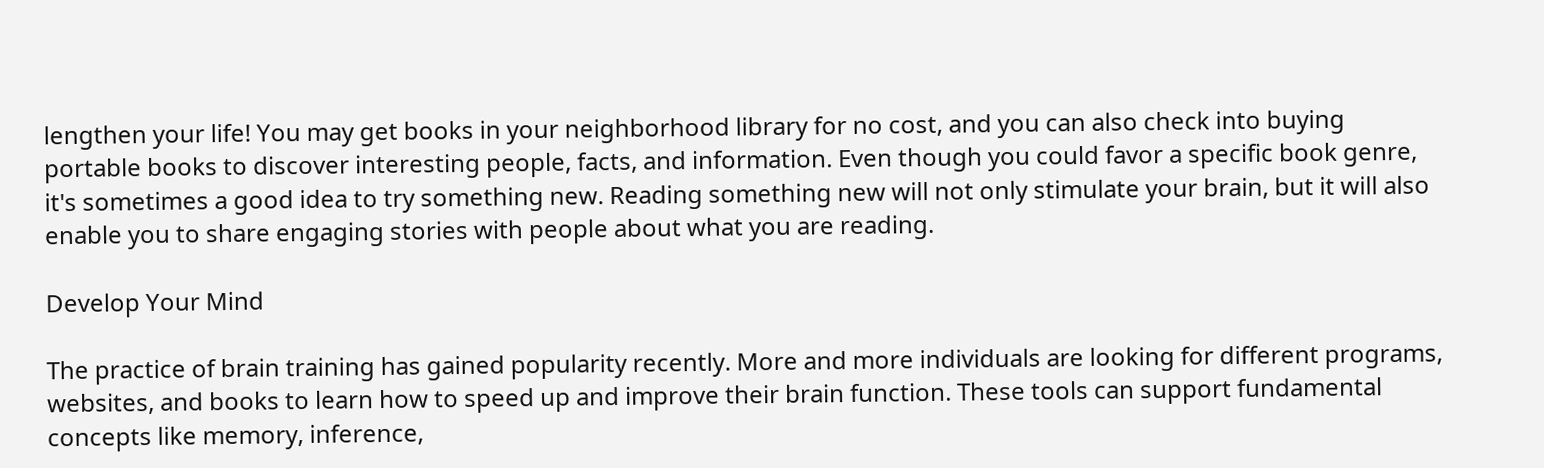lengthen your life! You may get books in your neighborhood library for no cost, and you can also check into buying portable books to discover interesting people, facts, and information. Even though you could favor a specific book genre, it's sometimes a good idea to try something new. Reading something new will not only stimulate your brain, but it will also enable you to share engaging stories with people about what you are reading.

Develop Your Mind

The practice of brain training has gained popularity recently. More and more individuals are looking for different programs, websites, and books to learn how to speed up and improve their brain function. These tools can support fundamental concepts like memory, inference,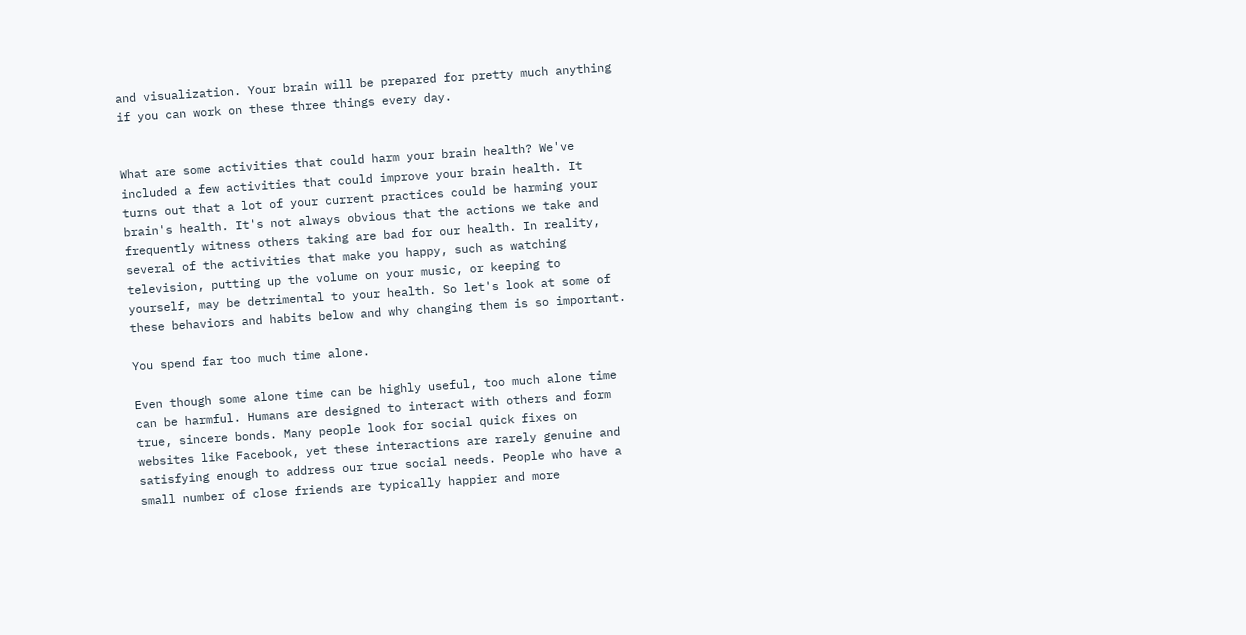and visualization. Your brain will be prepared for pretty much anything if you can work on these three things every day.


What are some activities that could harm your brain health? We've included a few activities that could improve your brain health. It turns out that a lot of your current practices could be harming your brain's health. It's not always obvious that the actions we take and frequently witness others taking are bad for our health. In reality, several of the activities that make you happy, such as watching television, putting up the volume on your music, or keeping to yourself, may be detrimental to your health. So let's look at some of these behaviors and habits below and why changing them is so important.

You spend far too much time alone.

Even though some alone time can be highly useful, too much alone time can be harmful. Humans are designed to interact with others and form true, sincere bonds. Many people look for social quick fixes on websites like Facebook, yet these interactions are rarely genuine and satisfying enough to address our true social needs. People who have a small number of close friends are typically happier and more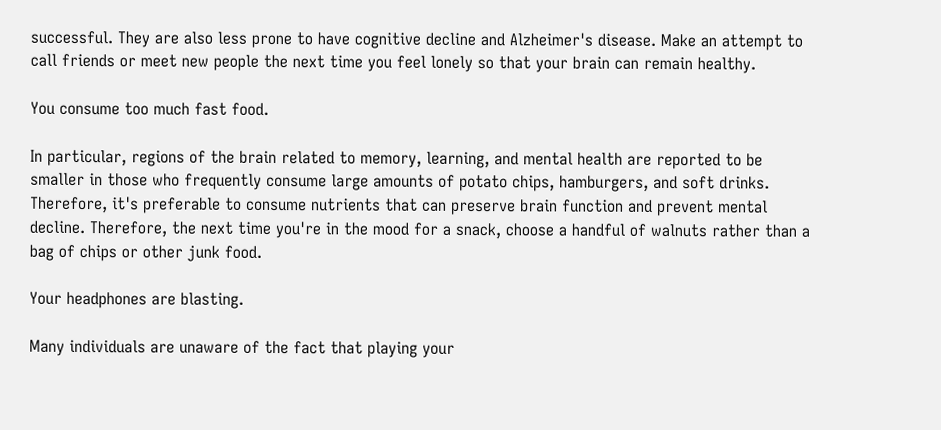successful. They are also less prone to have cognitive decline and Alzheimer's disease. Make an attempt to call friends or meet new people the next time you feel lonely so that your brain can remain healthy.

You consume too much fast food.

In particular, regions of the brain related to memory, learning, and mental health are reported to be smaller in those who frequently consume large amounts of potato chips, hamburgers, and soft drinks. Therefore, it's preferable to consume nutrients that can preserve brain function and prevent mental decline. Therefore, the next time you're in the mood for a snack, choose a handful of walnuts rather than a bag of chips or other junk food.

Your headphones are blasting.

Many individuals are unaware of the fact that playing your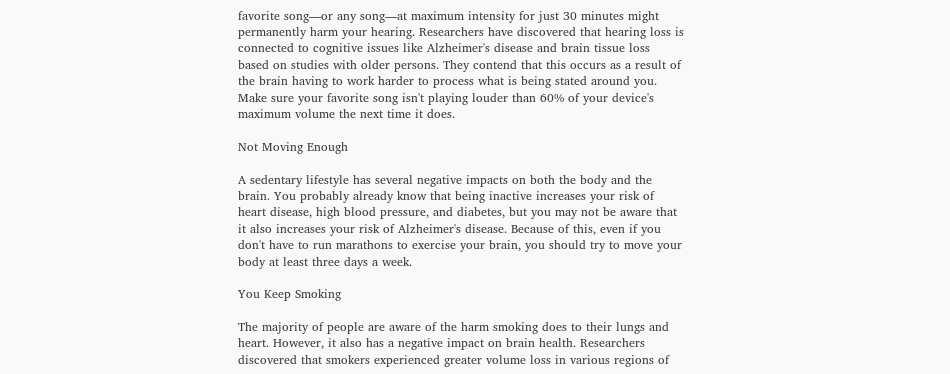favorite song—or any song—at maximum intensity for just 30 minutes might permanently harm your hearing. Researchers have discovered that hearing loss is connected to cognitive issues like Alzheimer's disease and brain tissue loss based on studies with older persons. They contend that this occurs as a result of the brain having to work harder to process what is being stated around you. Make sure your favorite song isn't playing louder than 60% of your device's maximum volume the next time it does.

Not Moving Enough

A sedentary lifestyle has several negative impacts on both the body and the brain. You probably already know that being inactive increases your risk of heart disease, high blood pressure, and diabetes, but you may not be aware that it also increases your risk of Alzheimer's disease. Because of this, even if you don't have to run marathons to exercise your brain, you should try to move your body at least three days a week.

You Keep Smoking

The majority of people are aware of the harm smoking does to their lungs and heart. However, it also has a negative impact on brain health. Researchers discovered that smokers experienced greater volume loss in various regions of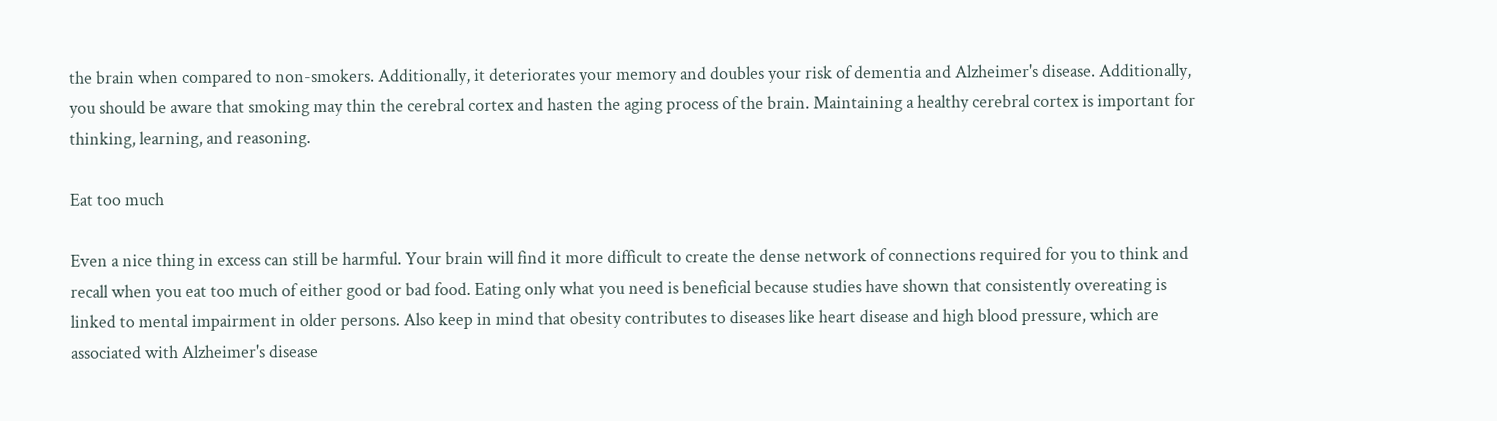the brain when compared to non-smokers. Additionally, it deteriorates your memory and doubles your risk of dementia and Alzheimer's disease. Additionally, you should be aware that smoking may thin the cerebral cortex and hasten the aging process of the brain. Maintaining a healthy cerebral cortex is important for thinking, learning, and reasoning.

Eat too much

Even a nice thing in excess can still be harmful. Your brain will find it more difficult to create the dense network of connections required for you to think and recall when you eat too much of either good or bad food. Eating only what you need is beneficial because studies have shown that consistently overeating is linked to mental impairment in older persons. Also keep in mind that obesity contributes to diseases like heart disease and high blood pressure, which are associated with Alzheimer's disease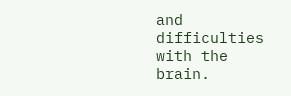and difficulties with the brain.